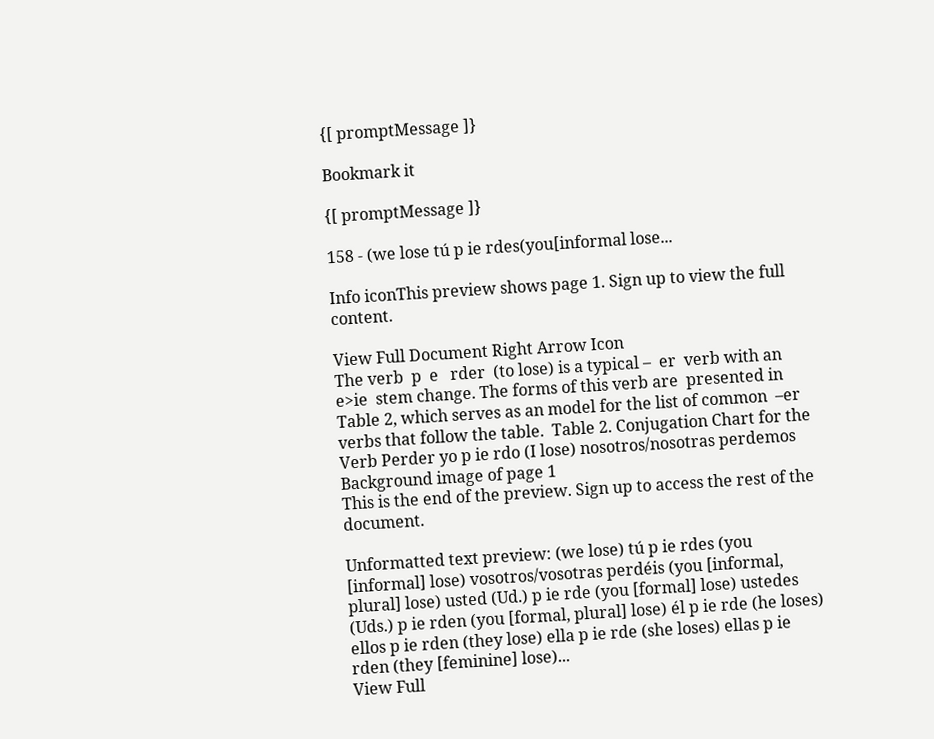{[ promptMessage ]}

Bookmark it

{[ promptMessage ]}

158 - (we lose tú p ie rdes(you[informal lose...

Info iconThis preview shows page 1. Sign up to view the full content.

View Full Document Right Arrow Icon
The verb  p  e   rder  (to lose) is a typical –  er  verb with an  e>ie  stem change. The forms of this verb are  presented in Table 2, which serves as an model for the list of common  –er  verbs that follow the table.  Table 2. Conjugation Chart for the Verb Perder yo p ie rdo (I lose) nosotros/nosotras perdemos
Background image of page 1
This is the end of the preview. Sign up to access the rest of the document.

Unformatted text preview: (we lose) tú p ie rdes (you [informal] lose) vosotros/vosotras perdéis (you [informal, plural] lose) usted (Ud.) p ie rde (you [formal] lose) ustedes (Uds.) p ie rden (you [formal, plural] lose) él p ie rde (he loses) ellos p ie rden (they lose) ella p ie rde (she loses) ellas p ie rden (they [feminine] lose)...
View Full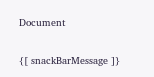Document

{[ snackBarMessage ]}